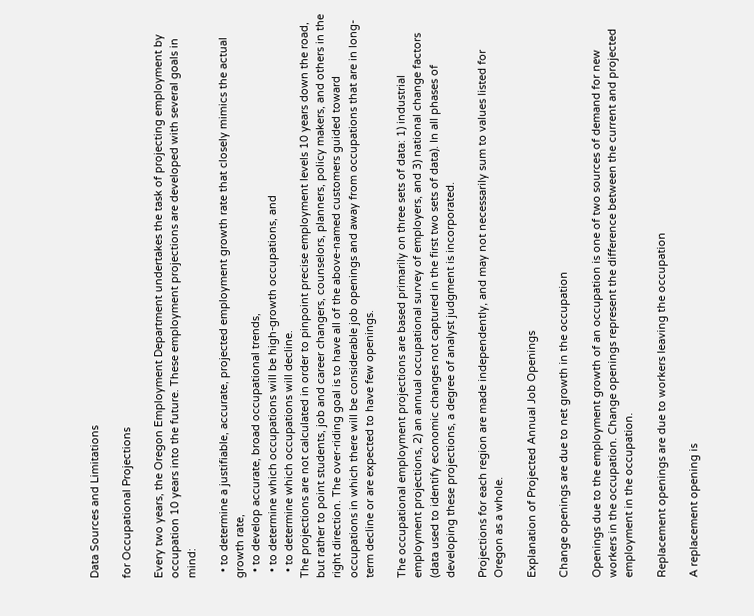Data Sources and Limitations

for Occupational Projections

Every two years, the Oregon Employment Department undertakes the task of projecting employment by occupation 10 years into the future. These employment projections are developed with several goals in mind:

  • to determine a justifiable, accurate, projected employment growth rate that closely mimics the actual growth rate,
  • to develop accurate, broad occupational trends,
  • to determine which occupations will be high-growth occupations, and
  • to determine which occupations will decline.
The projections are not calculated in order to pinpoint precise employment levels 10 years down the road, but rather to point students, job and career changers, counselors, planners, policy makers, and others in the right direction. The over-riding goal is to have all of the above-named customers guided toward occupations in which there will be considerable job openings and away from occupations that are in long-term decline or are expected to have few openings.

The occupational employment projections are based primarily on three sets of data: 1) industrial employment projections, 2) an annual occupational survey of employers, and 3) national change factors (data used to identify economic changes not captured in the first two sets of data). In all phases of developing these projections, a degree of analyst judgment is incorporated.

Projections for each region are made independently, and may not necessarily sum to values listed for Oregon as a whole.

Explanation of Projected Annual Job Openings

Change openings are due to net growth in the occupation

Openings due to the employment growth of an occupation is one of two sources of demand for new workers in the occupation. Change openings represent the difference between the current and projected employment in the occupation.

Replacement openings are due to workers leaving the occupation

A replacement opening is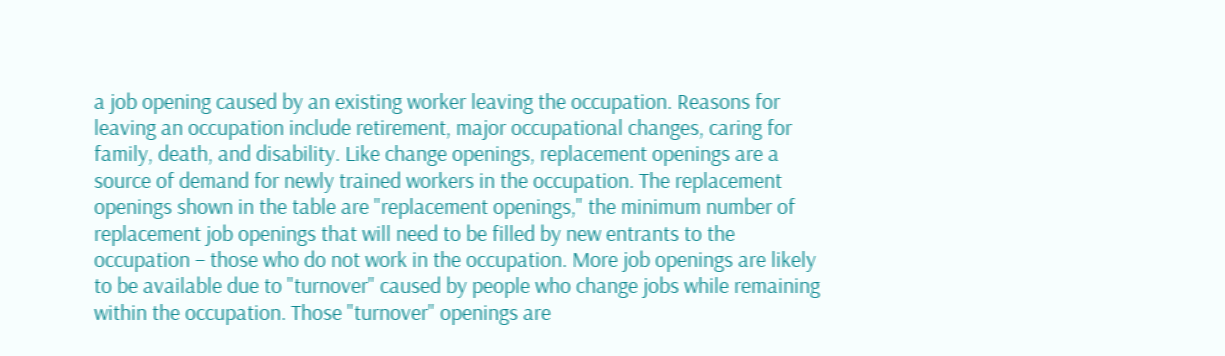a job opening caused by an existing worker leaving the occupation. Reasons for leaving an occupation include retirement, major occupational changes, caring for family, death, and disability. Like change openings, replacement openings are a source of demand for newly trained workers in the occupation. The replacement openings shown in the table are "replacement openings," the minimum number of replacement job openings that will need to be filled by new entrants to the occupation – those who do not work in the occupation. More job openings are likely to be available due to "turnover" caused by people who change jobs while remaining within the occupation. Those "turnover" openings are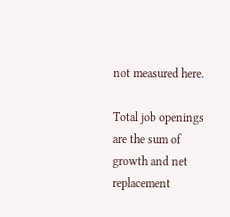not measured here.

Total job openings are the sum of growth and net replacement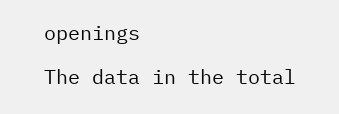openings

The data in the total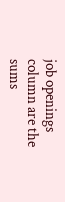job openings column are the sums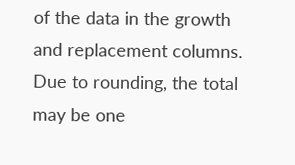of the data in the growth and replacement columns. Due to rounding, the total may be one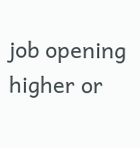job opening higher or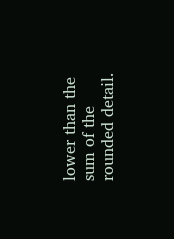lower than the sum of the rounded detail.